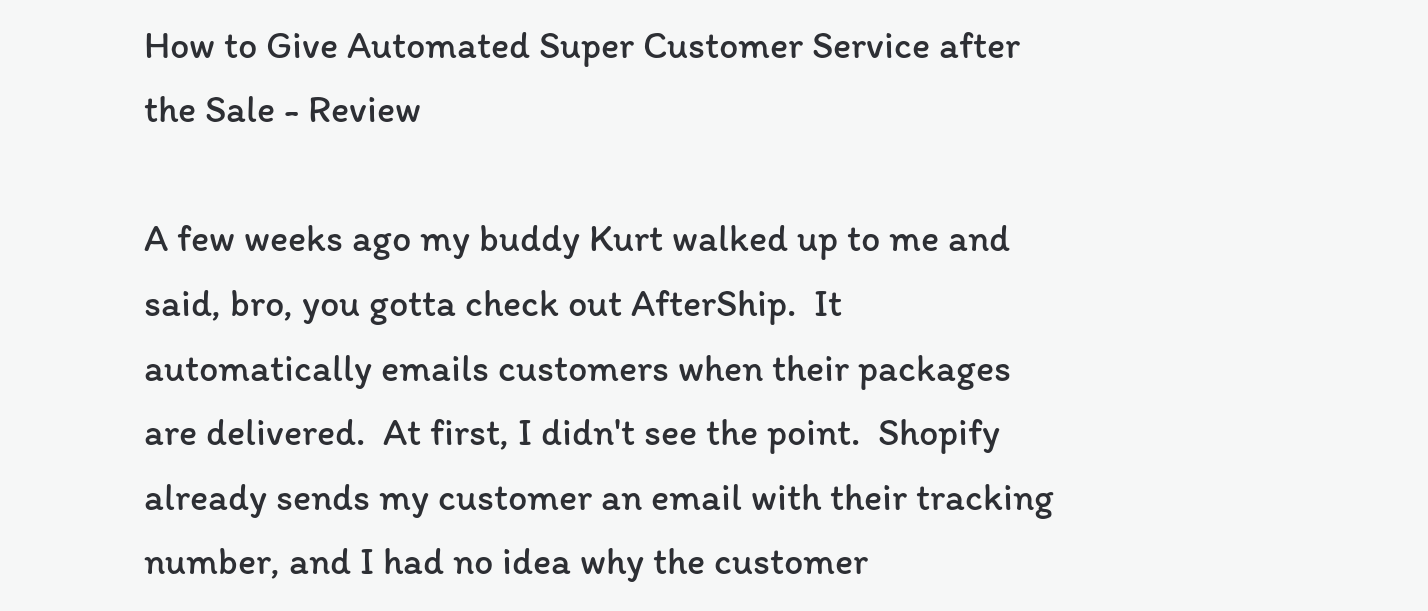How to Give Automated Super Customer Service after the Sale - Review

A few weeks ago my buddy Kurt walked up to me and said, bro, you gotta check out AfterShip.  It automatically emails customers when their packages are delivered.  At first, I didn't see the point.  Shopify already sends my customer an email with their tracking number, and I had no idea why the customer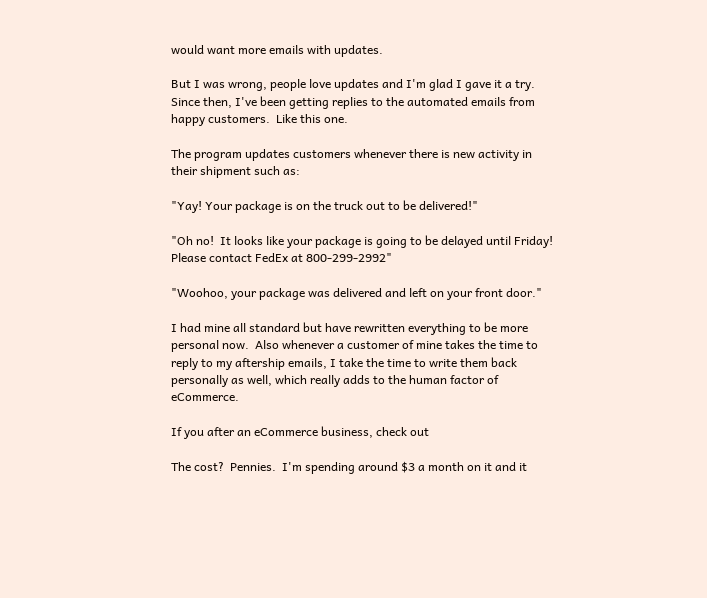would want more emails with updates.

But I was wrong, people love updates and I'm glad I gave it a try.  Since then, I've been getting replies to the automated emails from happy customers.  Like this one.

The program updates customers whenever there is new activity in their shipment such as:

"Yay! Your package is on the truck out to be delivered!"

"Oh no!  It looks like your package is going to be delayed until Friday!  Please contact FedEx at 800-299-2992"

"Woohoo, your package was delivered and left on your front door."

I had mine all standard but have rewritten everything to be more personal now.  Also whenever a customer of mine takes the time to reply to my aftership emails, I take the time to write them back personally as well, which really adds to the human factor of eCommerce.

If you after an eCommerce business, check out

The cost?  Pennies.  I'm spending around $3 a month on it and it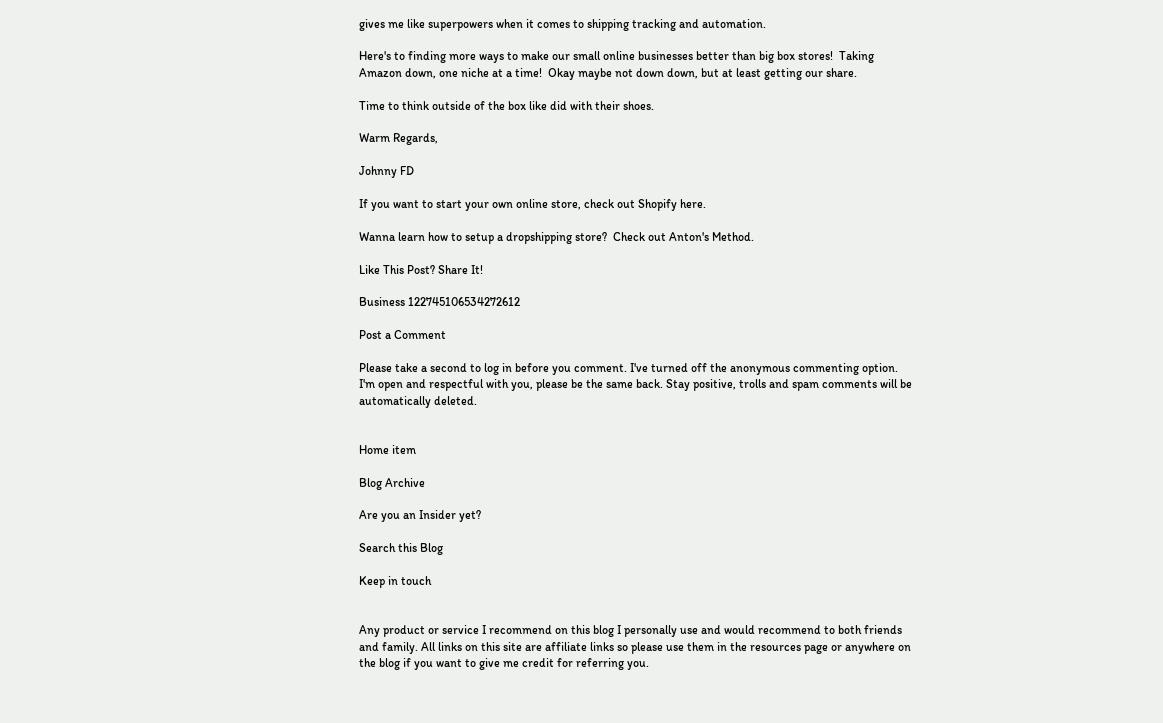gives me like superpowers when it comes to shipping tracking and automation.

Here's to finding more ways to make our small online businesses better than big box stores!  Taking Amazon down, one niche at a time!  Okay maybe not down down, but at least getting our share.

Time to think outside of the box like did with their shoes.

Warm Regards,

Johnny FD

If you want to start your own online store, check out Shopify here.

Wanna learn how to setup a dropshipping store?  Check out Anton's Method.

Like This Post? Share It!

Business 122745106534272612

Post a Comment

Please take a second to log in before you comment. I've turned off the anonymous commenting option. I'm open and respectful with you, please be the same back. Stay positive, trolls and spam comments will be automatically deleted.


Home item

Blog Archive

Are you an Insider yet?

Search this Blog

Keep in touch


Any product or service I recommend on this blog I personally use and would recommend to both friends and family. All links on this site are affiliate links so please use them in the resources page or anywhere on the blog if you want to give me credit for referring you.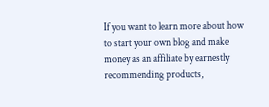If you want to learn more about how to start your own blog and make money as an affiliate by earnestly recommending products,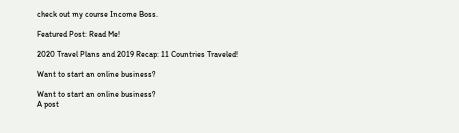check out my course Income Boss.

Featured Post: Read Me!

2020 Travel Plans and 2019 Recap: 11 Countries Traveled!

Want to start an online business?

Want to start an online business?
A post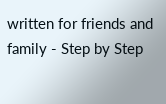written for friends and family - Step by Step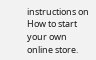instructions on How to start your own online store.